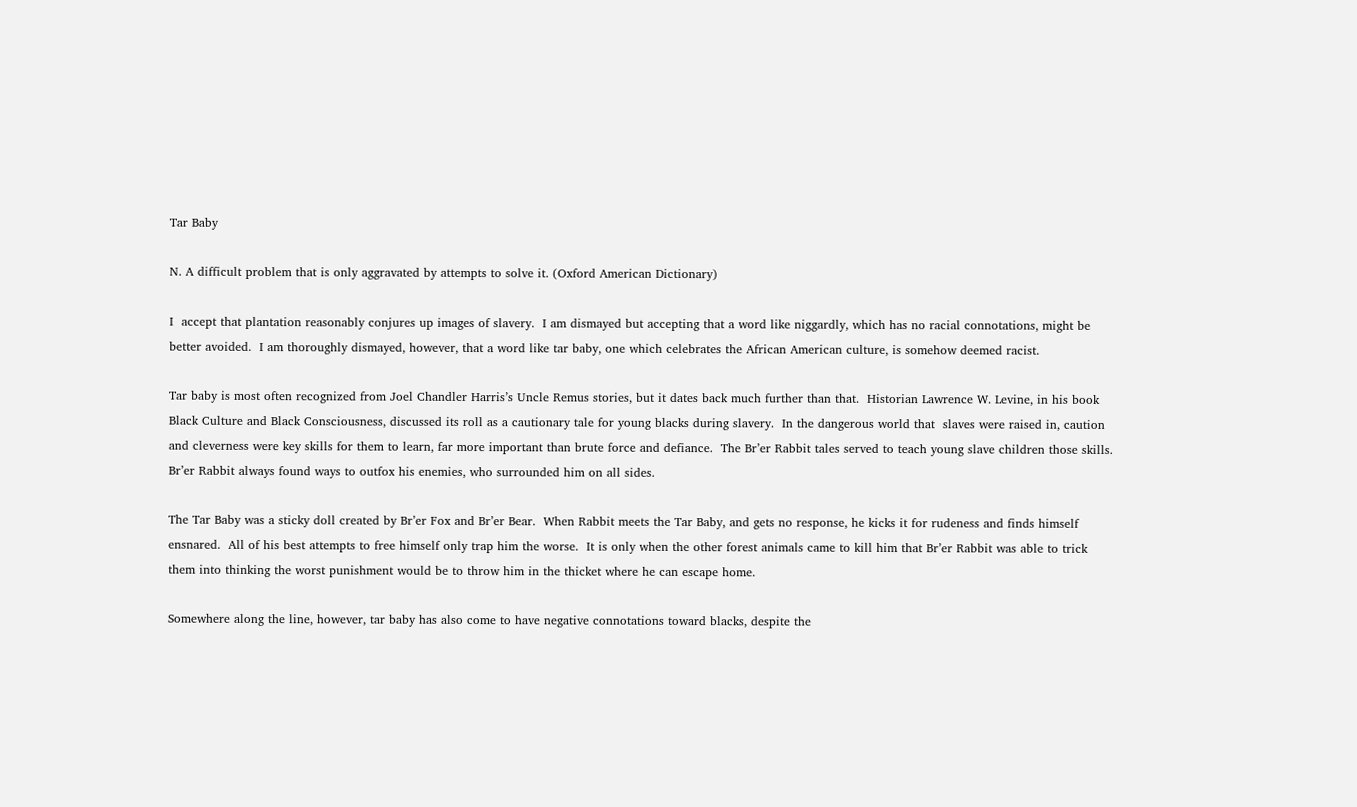Tar Baby

N. A difficult problem that is only aggravated by attempts to solve it. (Oxford American Dictionary)

I  accept that plantation reasonably conjures up images of slavery.  I am dismayed but accepting that a word like niggardly, which has no racial connotations, might be better avoided.  I am thoroughly dismayed, however, that a word like tar baby, one which celebrates the African American culture, is somehow deemed racist.

Tar baby is most often recognized from Joel Chandler Harris’s Uncle Remus stories, but it dates back much further than that.  Historian Lawrence W. Levine, in his book Black Culture and Black Consciousness, discussed its roll as a cautionary tale for young blacks during slavery.  In the dangerous world that  slaves were raised in, caution and cleverness were key skills for them to learn, far more important than brute force and defiance.  The Br’er Rabbit tales served to teach young slave children those skills.  Br’er Rabbit always found ways to outfox his enemies, who surrounded him on all sides.

The Tar Baby was a sticky doll created by Br’er Fox and Br’er Bear.  When Rabbit meets the Tar Baby, and gets no response, he kicks it for rudeness and finds himself ensnared.  All of his best attempts to free himself only trap him the worse.  It is only when the other forest animals came to kill him that Br’er Rabbit was able to trick them into thinking the worst punishment would be to throw him in the thicket where he can escape home.

Somewhere along the line, however, tar baby has also come to have negative connotations toward blacks, despite the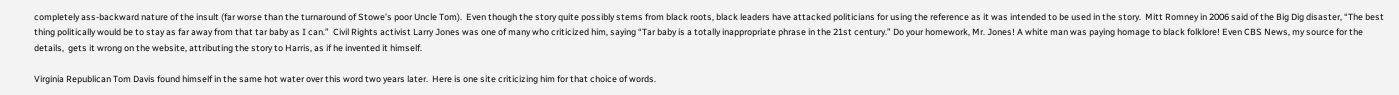completely ass-backward nature of the insult (far worse than the turnaround of Stowe’s poor Uncle Tom).  Even though the story quite possibly stems from black roots, black leaders have attacked politicians for using the reference as it was intended to be used in the story.  Mitt Romney in 2006 said of the Big Dig disaster, “The best thing politically would be to stay as far away from that tar baby as I can.”  Civil Rights activist Larry Jones was one of many who criticized him, saying “Tar baby is a totally inappropriate phrase in the 21st century.” Do your homework, Mr. Jones! A white man was paying homage to black folklore! Even CBS News, my source for the details,  gets it wrong on the website, attributing the story to Harris, as if he invented it himself.

Virginia Republican Tom Davis found himself in the same hot water over this word two years later.  Here is one site criticizing him for that choice of words.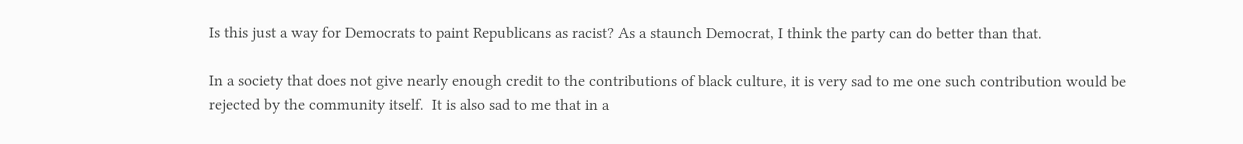Is this just a way for Democrats to paint Republicans as racist? As a staunch Democrat, I think the party can do better than that.

In a society that does not give nearly enough credit to the contributions of black culture, it is very sad to me one such contribution would be rejected by the community itself.  It is also sad to me that in a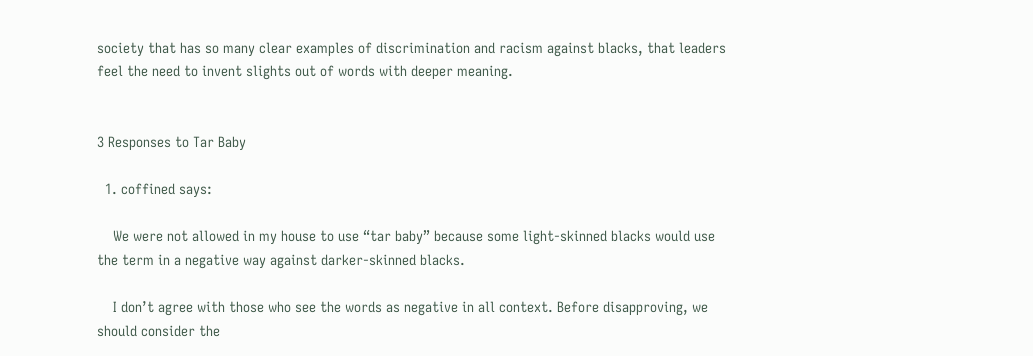society that has so many clear examples of discrimination and racism against blacks, that leaders feel the need to invent slights out of words with deeper meaning.


3 Responses to Tar Baby

  1. coffined says:

    We were not allowed in my house to use “tar baby” because some light-skinned blacks would use the term in a negative way against darker-skinned blacks.

    I don’t agree with those who see the words as negative in all context. Before disapproving, we should consider the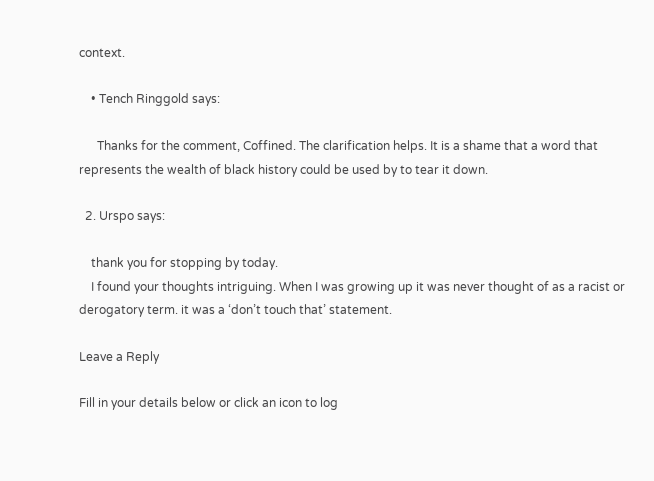context.

    • Tench Ringgold says:

      Thanks for the comment, Coffined. The clarification helps. It is a shame that a word that represents the wealth of black history could be used by to tear it down.

  2. Urspo says:

    thank you for stopping by today.
    I found your thoughts intriguing. When I was growing up it was never thought of as a racist or derogatory term. it was a ‘don’t touch that’ statement.

Leave a Reply

Fill in your details below or click an icon to log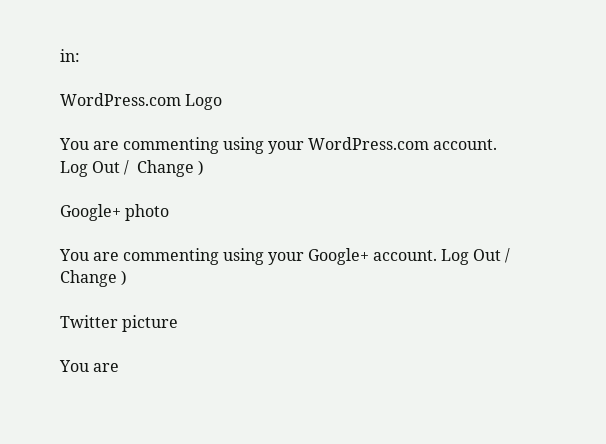in:

WordPress.com Logo

You are commenting using your WordPress.com account. Log Out /  Change )

Google+ photo

You are commenting using your Google+ account. Log Out /  Change )

Twitter picture

You are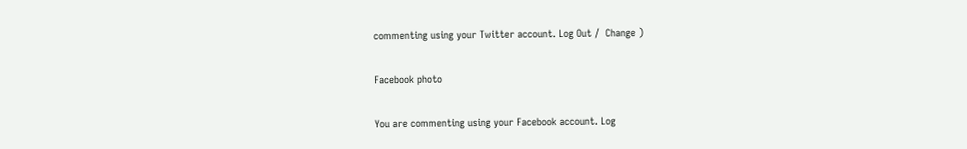commenting using your Twitter account. Log Out /  Change )

Facebook photo

You are commenting using your Facebook account. Log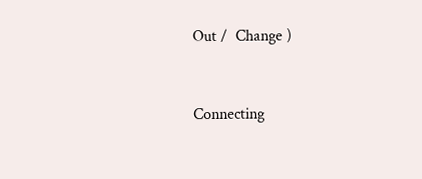Out /  Change )


Connecting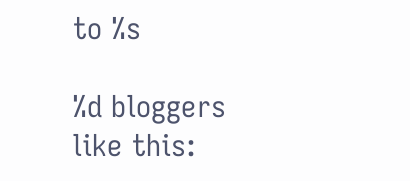to %s

%d bloggers like this: